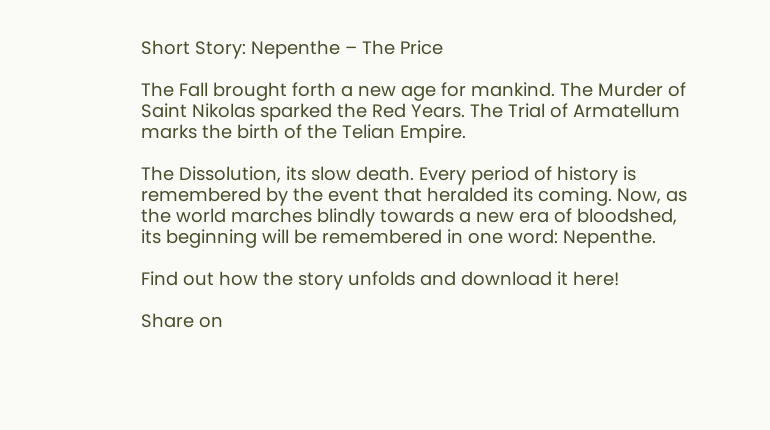Short Story: Nepenthe – The Price

The Fall brought forth a new age for mankind. The Murder of Saint Nikolas sparked the Red Years. The Trial of Armatellum marks the birth of the Telian Empire.

The Dissolution, its slow death. Every period of history is remembered by the event that heralded its coming. Now, as the world marches blindly towards a new era of bloodshed, its beginning will be remembered in one word: Nepenthe.

Find out how the story unfolds and download it here!

Share on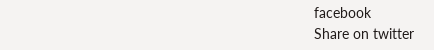facebook
Share on twitter